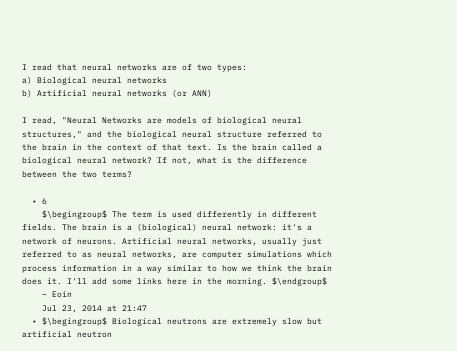I read that neural networks are of two types:
a) Biological neural networks
b) Artificial neural networks (or ANN)

I read, "Neural Networks are models of biological neural structures," and the biological neural structure referred to the brain in the context of that text. Is the brain called a biological neural network? If not, what is the difference between the two terms?

  • 6
    $\begingroup$ The term is used differently in different fields. The brain is a (biological) neural network: it's a network of neurons. Artificial neural networks, usually just referred to as neural networks, are computer simulations which process information in a way similar to how we think the brain does it. I'll add some links here in the morning. $\endgroup$
    – Eoin
    Jul 23, 2014 at 21:47
  • $\begingroup$ Biological neutrons are extremely slow but artificial neutron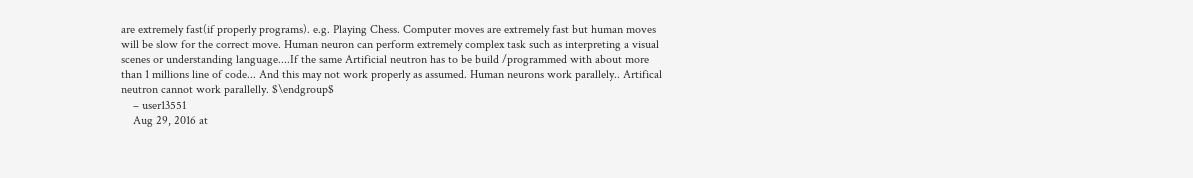are extremely fast(if properly programs). e.g. Playing Chess. Computer moves are extremely fast but human moves will be slow for the correct move. Human neuron can perform extremely complex task such as interpreting a visual scenes or understanding language....If the same Artificial neutron has to be build /programmed with about more than 1 millions line of code... And this may not work properly as assumed. Human neurons work parallely.. Artifical neutron cannot work parallelly. $\endgroup$
    – user13551
    Aug 29, 2016 at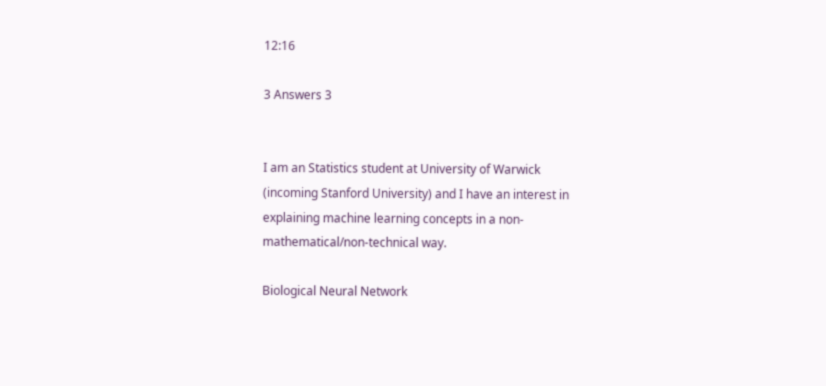12:16

3 Answers 3


I am an Statistics student at University of Warwick (incoming Stanford University) and I have an interest in explaining machine learning concepts in a non-mathematical/non-technical way.

Biological Neural Network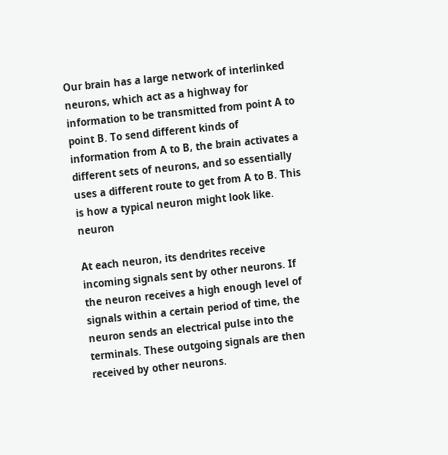Our brain has a large network of interlinked neurons, which act as a highway for information to be transmitted from point A to point B. To send different kinds of information from A to B, the brain activates a different sets of neurons, and so essentially uses a different route to get from A to B. This is how a typical neuron might look like. neuron

At each neuron, its dendrites receive incoming signals sent by other neurons. If the neuron receives a high enough level of signals within a certain period of time, the neuron sends an electrical pulse into the terminals. These outgoing signals are then received by other neurons.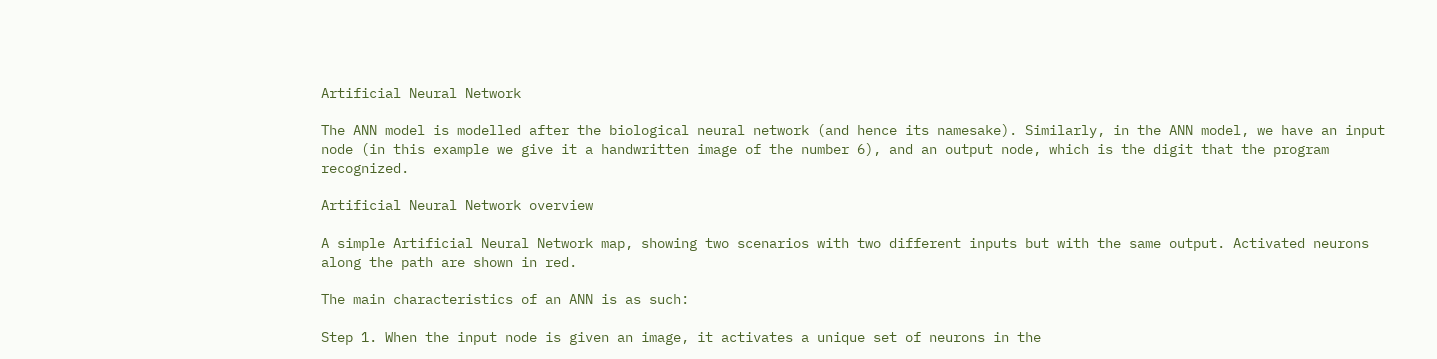Artificial Neural Network

The ANN model is modelled after the biological neural network (and hence its namesake). Similarly, in the ANN model, we have an input node (in this example we give it a handwritten image of the number 6), and an output node, which is the digit that the program recognized.

Artificial Neural Network overview

A simple Artificial Neural Network map, showing two scenarios with two different inputs but with the same output. Activated neurons along the path are shown in red.

The main characteristics of an ANN is as such:

Step 1. When the input node is given an image, it activates a unique set of neurons in the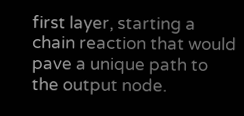first layer, starting a chain reaction that would pave a unique path to the output node.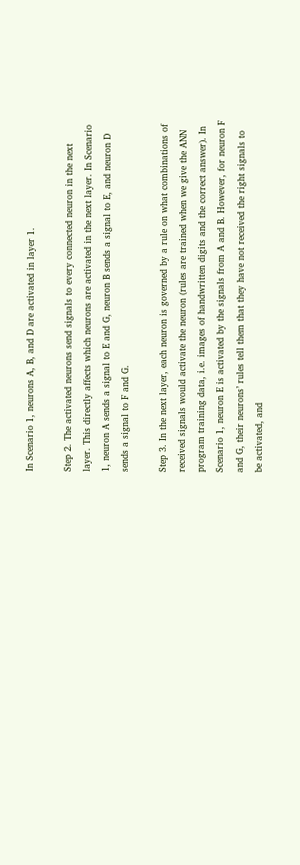In Scenario 1, neurons A, B, and D are activated in layer 1.

Step 2. The activated neurons send signals to every connected neuron in the next layer. This directly affects which neurons are activated in the next layer. In Scenario 1, neuron A sends a signal to E and G, neuron B sends a signal to E, and neuron D sends a signal to F and G.

Step 3. In the next layer, each neuron is governed by a rule on what combinations of received signals would activate the neuron (rules are trained when we give the ANN program training data, i.e. images of handwritten digits and the correct answer). In Scenario 1, neuron E is activated by the signals from A and B. However, for neuron F and G, their neurons’ rules tell them that they have not received the right signals to be activated, and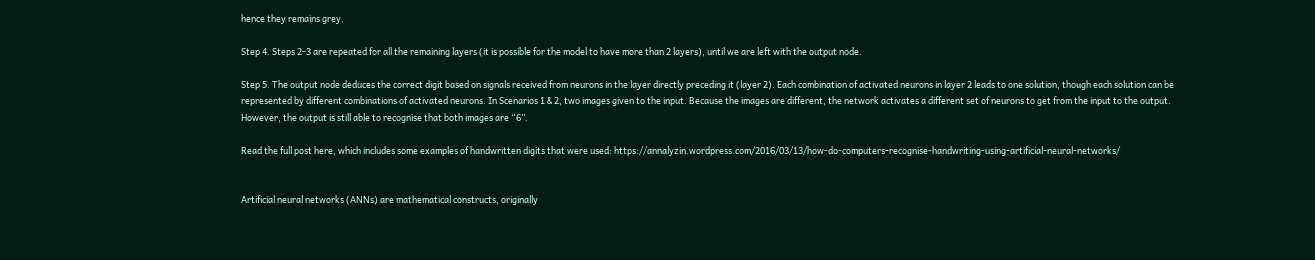hence they remains grey.

Step 4. Steps 2-3 are repeated for all the remaining layers (it is possible for the model to have more than 2 layers), until we are left with the output node.

Step 5. The output node deduces the correct digit based on signals received from neurons in the layer directly preceding it (layer 2). Each combination of activated neurons in layer 2 leads to one solution, though each solution can be represented by different combinations of activated neurons. In Scenarios 1 & 2, two images given to the input. Because the images are different, the network activates a different set of neurons to get from the input to the output. However, the output is still able to recognise that both images are “6”.

Read the full post here, which includes some examples of handwritten digits that were used: https://annalyzin.wordpress.com/2016/03/13/how-do-computers-recognise-handwriting-using-artificial-neural-networks/


Artificial neural networks (ANNs) are mathematical constructs, originally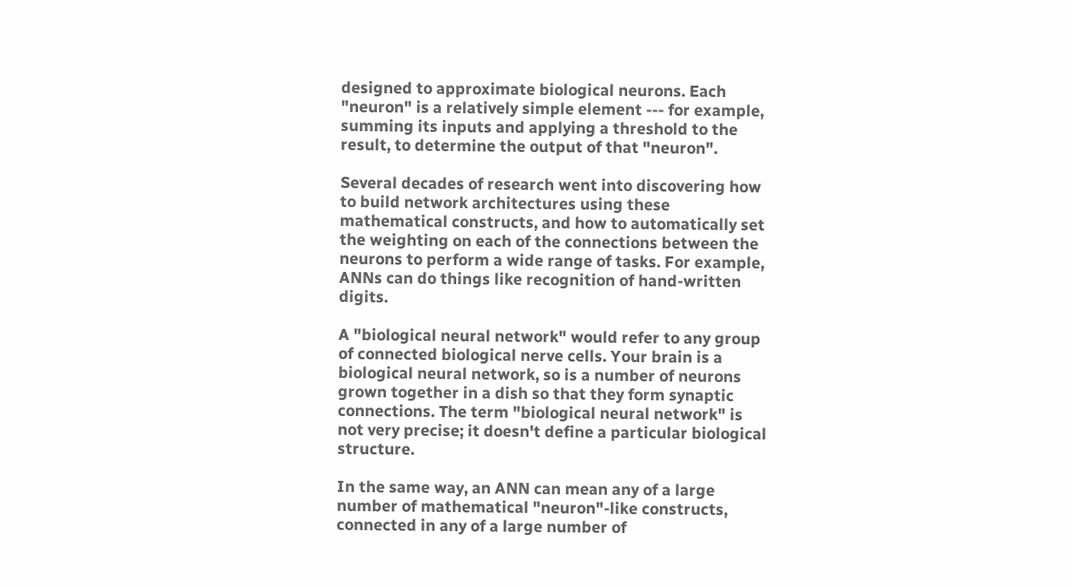designed to approximate biological neurons. Each "neuron" is a relatively simple element --- for example, summing its inputs and applying a threshold to the result, to determine the output of that "neuron".

Several decades of research went into discovering how to build network architectures using these mathematical constructs, and how to automatically set the weighting on each of the connections between the neurons to perform a wide range of tasks. For example, ANNs can do things like recognition of hand-written digits.

A "biological neural network" would refer to any group of connected biological nerve cells. Your brain is a biological neural network, so is a number of neurons grown together in a dish so that they form synaptic connections. The term "biological neural network" is not very precise; it doesn't define a particular biological structure.

In the same way, an ANN can mean any of a large number of mathematical "neuron"-like constructs, connected in any of a large number of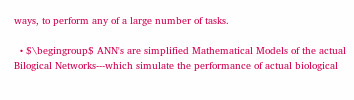ways, to perform any of a large number of tasks.

  • $\begingroup$ ANN's are simplified Mathematical Models of the actual Bilogical Networks---which simulate the performance of actual biological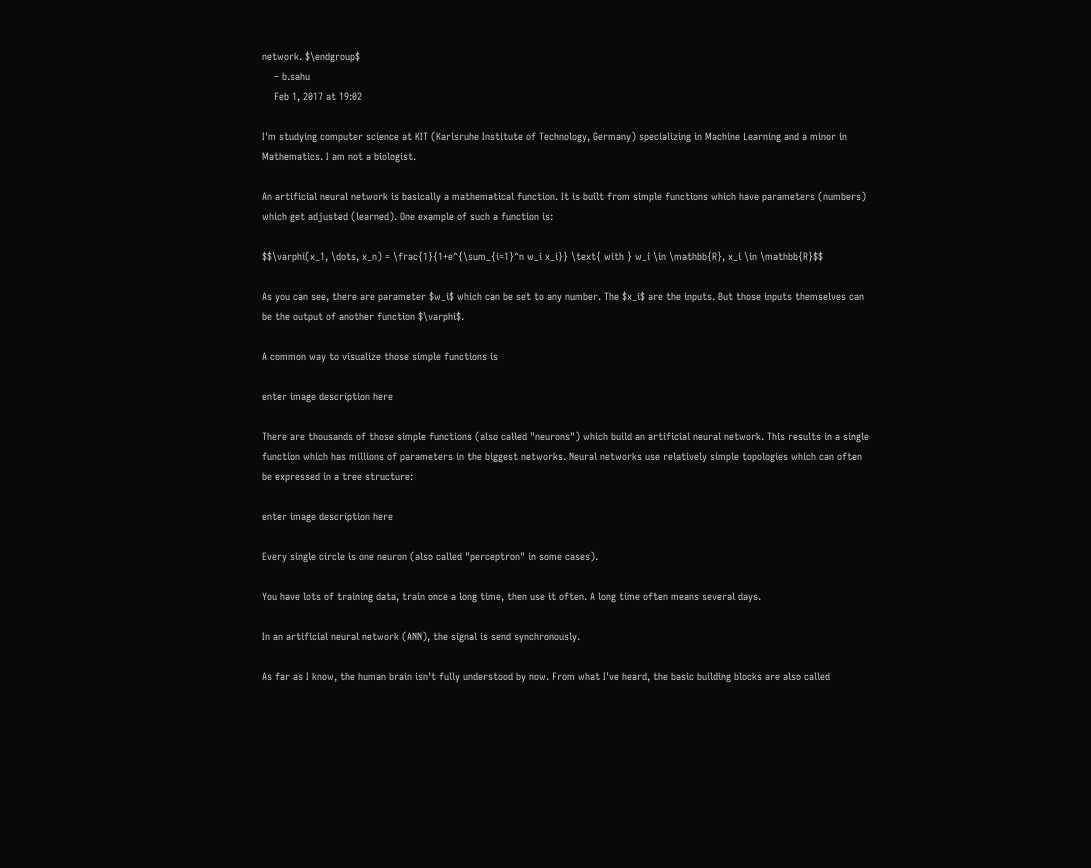network. $\endgroup$
    – b.sahu
    Feb 1, 2017 at 19:02

I'm studying computer science at KIT (Karlsruhe Institute of Technology, Germany) specializing in Machine Learning and a minor in Mathematics. I am not a biologist.

An artificial neural network is basically a mathematical function. It is built from simple functions which have parameters (numbers) which get adjusted (learned). One example of such a function is:

$$\varphi(x_1, \dots, x_n) = \frac{1}{1+e^{\sum_{i=1}^n w_i x_i}} \text{ with } w_i \in \mathbb{R}, x_i \in \mathbb{R}$$

As you can see, there are parameter $w_i$ which can be set to any number. The $x_i$ are the inputs. But those inputs themselves can be the output of another function $\varphi$.

A common way to visualize those simple functions is

enter image description here

There are thousands of those simple functions (also called "neurons") which build an artificial neural network. This results in a single function which has millions of parameters in the biggest networks. Neural networks use relatively simple topologies which can often be expressed in a tree structure:

enter image description here

Every single circle is one neuron (also called "perceptron" in some cases).

You have lots of training data, train once a long time, then use it often. A long time often means several days.

In an artificial neural network (ANN), the signal is send synchronously.

As far as I know, the human brain isn't fully understood by now. From what I've heard, the basic building blocks are also called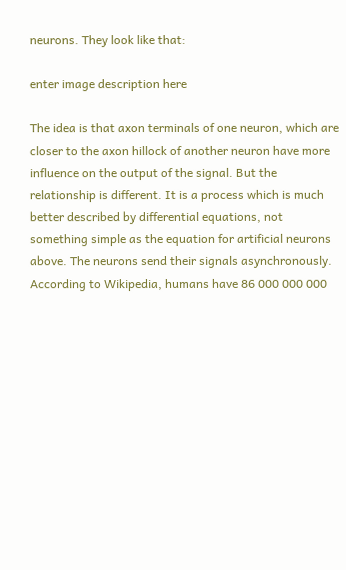neurons. They look like that:

enter image description here

The idea is that axon terminals of one neuron, which are closer to the axon hillock of another neuron have more influence on the output of the signal. But the relationship is different. It is a process which is much better described by differential equations, not something simple as the equation for artificial neurons above. The neurons send their signals asynchronously. According to Wikipedia, humans have 86 000 000 000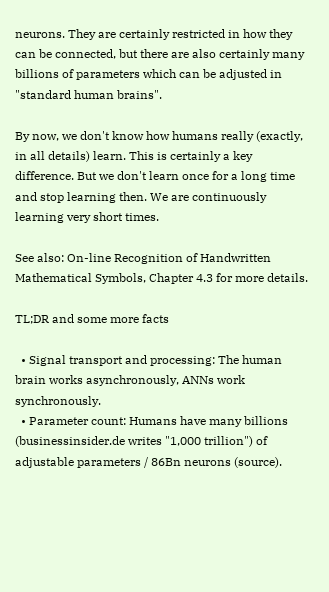neurons. They are certainly restricted in how they can be connected, but there are also certainly many billions of parameters which can be adjusted in "standard human brains".

By now, we don't know how humans really (exactly, in all details) learn. This is certainly a key difference. But we don't learn once for a long time and stop learning then. We are continuously learning very short times.

See also: On-line Recognition of Handwritten Mathematical Symbols, Chapter 4.3 for more details.

TL;DR and some more facts

  • Signal transport and processing: The human brain works asynchronously, ANNs work synchronously.
  • Parameter count: Humans have many billions (businessinsider.de writes "1,000 trillion") of adjustable parameters / 86Bn neurons (source).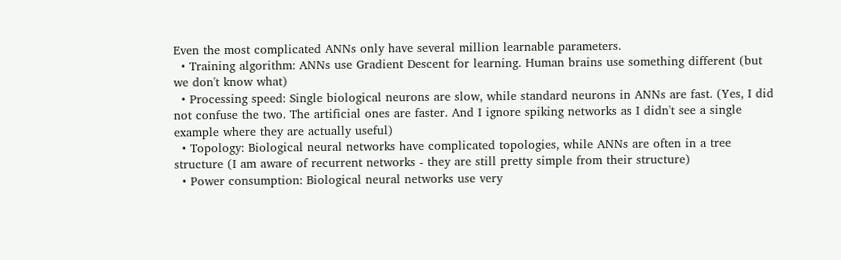Even the most complicated ANNs only have several million learnable parameters.
  • Training algorithm: ANNs use Gradient Descent for learning. Human brains use something different (but we don't know what)
  • Processing speed: Single biological neurons are slow, while standard neurons in ANNs are fast. (Yes, I did not confuse the two. The artificial ones are faster. And I ignore spiking networks as I didn't see a single example where they are actually useful)
  • Topology: Biological neural networks have complicated topologies, while ANNs are often in a tree structure (I am aware of recurrent networks - they are still pretty simple from their structure)
  • Power consumption: Biological neural networks use very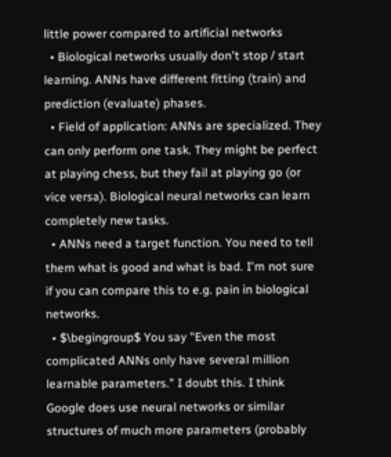little power compared to artificial networks
  • Biological networks usually don't stop / start learning. ANNs have different fitting (train) and prediction (evaluate) phases.
  • Field of application: ANNs are specialized. They can only perform one task. They might be perfect at playing chess, but they fail at playing go (or vice versa). Biological neural networks can learn completely new tasks.
  • ANNs need a target function. You need to tell them what is good and what is bad. I'm not sure if you can compare this to e.g. pain in biological networks.
  • $\begingroup$ You say "Even the most complicated ANNs only have several million learnable parameters." I doubt this. I think Google does use neural networks or similar structures of much more parameters (probably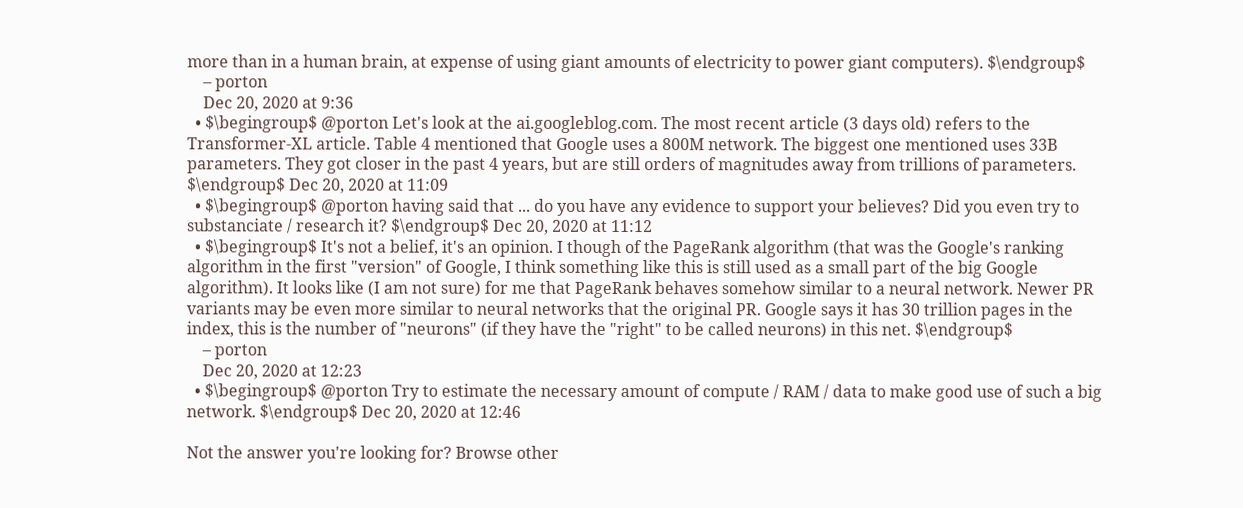more than in a human brain, at expense of using giant amounts of electricity to power giant computers). $\endgroup$
    – porton
    Dec 20, 2020 at 9:36
  • $\begingroup$ @porton Let's look at the ai.googleblog.com. The most recent article (3 days old) refers to the Transformer-XL article. Table 4 mentioned that Google uses a 800M network. The biggest one mentioned uses 33B parameters. They got closer in the past 4 years, but are still orders of magnitudes away from trillions of parameters. $\endgroup$ Dec 20, 2020 at 11:09
  • $\begingroup$ @porton having said that ... do you have any evidence to support your believes? Did you even try to substanciate / research it? $\endgroup$ Dec 20, 2020 at 11:12
  • $\begingroup$ It's not a belief, it's an opinion. I though of the PageRank algorithm (that was the Google's ranking algorithm in the first "version" of Google, I think something like this is still used as a small part of the big Google algorithm). It looks like (I am not sure) for me that PageRank behaves somehow similar to a neural network. Newer PR variants may be even more similar to neural networks that the original PR. Google says it has 30 trillion pages in the index, this is the number of "neurons" (if they have the "right" to be called neurons) in this net. $\endgroup$
    – porton
    Dec 20, 2020 at 12:23
  • $\begingroup$ @porton Try to estimate the necessary amount of compute / RAM / data to make good use of such a big network. $\endgroup$ Dec 20, 2020 at 12:46

Not the answer you're looking for? Browse other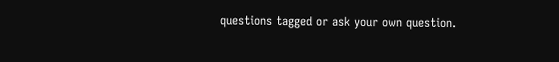questions tagged or ask your own question.